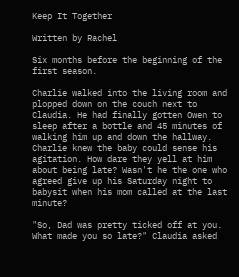Keep It Together

Written by Rachel

Six months before the beginning of the first season.

Charlie walked into the living room and plopped down on the couch next to Claudia. He had finally gotten Owen to sleep after a bottle and 45 minutes of walking him up and down the hallway. Charlie knew the baby could sense his agitation. How dare they yell at him about being late? Wasn't he the one who agreed give up his Saturday night to babysit when his mom called at the last minute?

"So, Dad was pretty ticked off at you. What made you so late?" Claudia asked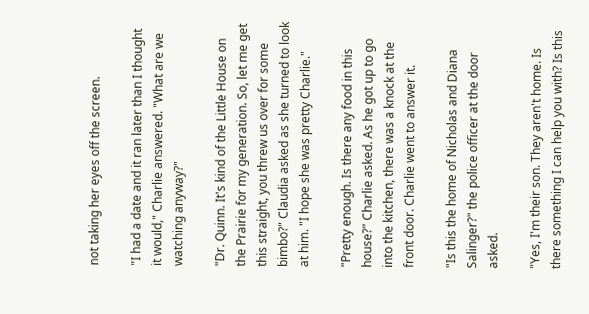not taking her eyes off the screen.

"I had a date and it ran later than I thought it would," Charlie answered. "What are we watching anyway?"

"Dr. Quinn. It's kind of the Little House on the Prairie for my generation. So, let me get this straight, you threw us over for some bimbo?" Claudia asked as she turned to look at him. "I hope she was pretty Charlie."

"Pretty enough. Is there any food in this house?" Charlie asked. As he got up to go into the kitchen, there was a knock at the front door. Charlie went to answer it.

"Is this the home of Nicholas and Diana Salinger?" the police officer at the door asked.

"Yes, I'm their son. They aren't home. Is there something I can help you with? Is this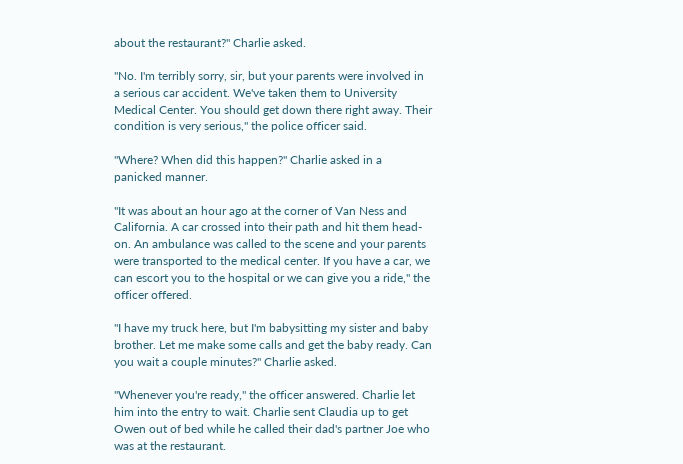about the restaurant?" Charlie asked.

"No. I'm terribly sorry, sir, but your parents were involved in a serious car accident. We've taken them to University Medical Center. You should get down there right away. Their condition is very serious," the police officer said.

"Where? When did this happen?" Charlie asked in a panicked manner.

"It was about an hour ago at the corner of Van Ness and California. A car crossed into their path and hit them head-on. An ambulance was called to the scene and your parents were transported to the medical center. If you have a car, we can escort you to the hospital or we can give you a ride," the officer offered.

"I have my truck here, but I'm babysitting my sister and baby brother. Let me make some calls and get the baby ready. Can you wait a couple minutes?" Charlie asked.

"Whenever you're ready," the officer answered. Charlie let him into the entry to wait. Charlie sent Claudia up to get Owen out of bed while he called their dad's partner Joe who was at the restaurant.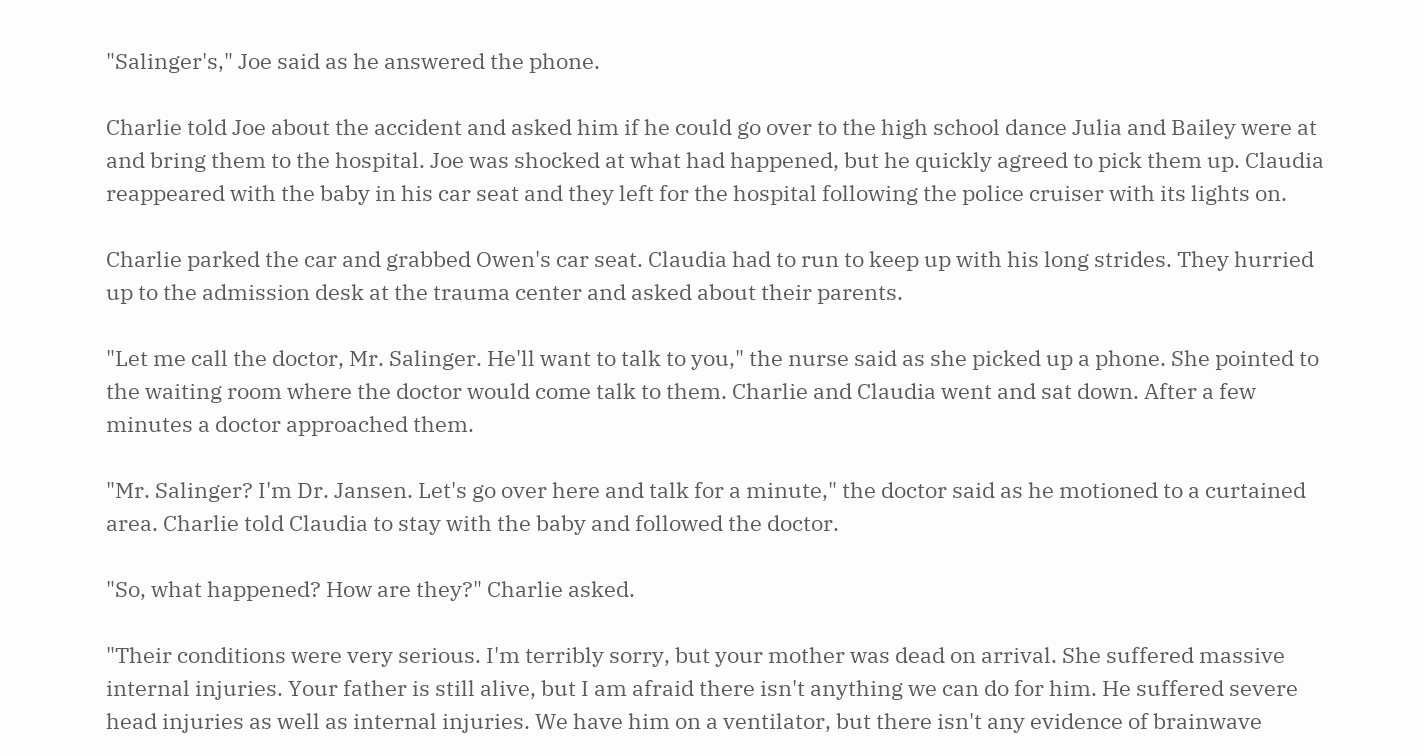"Salinger's," Joe said as he answered the phone.

Charlie told Joe about the accident and asked him if he could go over to the high school dance Julia and Bailey were at and bring them to the hospital. Joe was shocked at what had happened, but he quickly agreed to pick them up. Claudia reappeared with the baby in his car seat and they left for the hospital following the police cruiser with its lights on.

Charlie parked the car and grabbed Owen's car seat. Claudia had to run to keep up with his long strides. They hurried up to the admission desk at the trauma center and asked about their parents.

"Let me call the doctor, Mr. Salinger. He'll want to talk to you," the nurse said as she picked up a phone. She pointed to the waiting room where the doctor would come talk to them. Charlie and Claudia went and sat down. After a few minutes a doctor approached them.

"Mr. Salinger? I'm Dr. Jansen. Let's go over here and talk for a minute," the doctor said as he motioned to a curtained area. Charlie told Claudia to stay with the baby and followed the doctor.

"So, what happened? How are they?" Charlie asked.

"Their conditions were very serious. I'm terribly sorry, but your mother was dead on arrival. She suffered massive internal injuries. Your father is still alive, but I am afraid there isn't anything we can do for him. He suffered severe head injuries as well as internal injuries. We have him on a ventilator, but there isn't any evidence of brainwave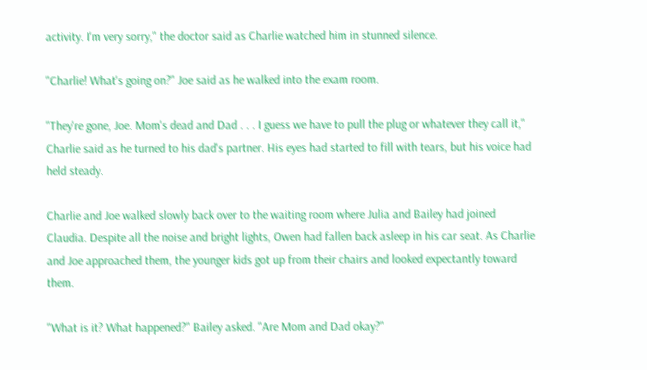activity. I'm very sorry," the doctor said as Charlie watched him in stunned silence.

"Charlie! What's going on?" Joe said as he walked into the exam room.

"They're gone, Joe. Mom's dead and Dad . . . I guess we have to pull the plug or whatever they call it," Charlie said as he turned to his dad's partner. His eyes had started to fill with tears, but his voice had held steady.

Charlie and Joe walked slowly back over to the waiting room where Julia and Bailey had joined Claudia. Despite all the noise and bright lights, Owen had fallen back asleep in his car seat. As Charlie and Joe approached them, the younger kids got up from their chairs and looked expectantly toward them.

"What is it? What happened?" Bailey asked. "Are Mom and Dad okay?"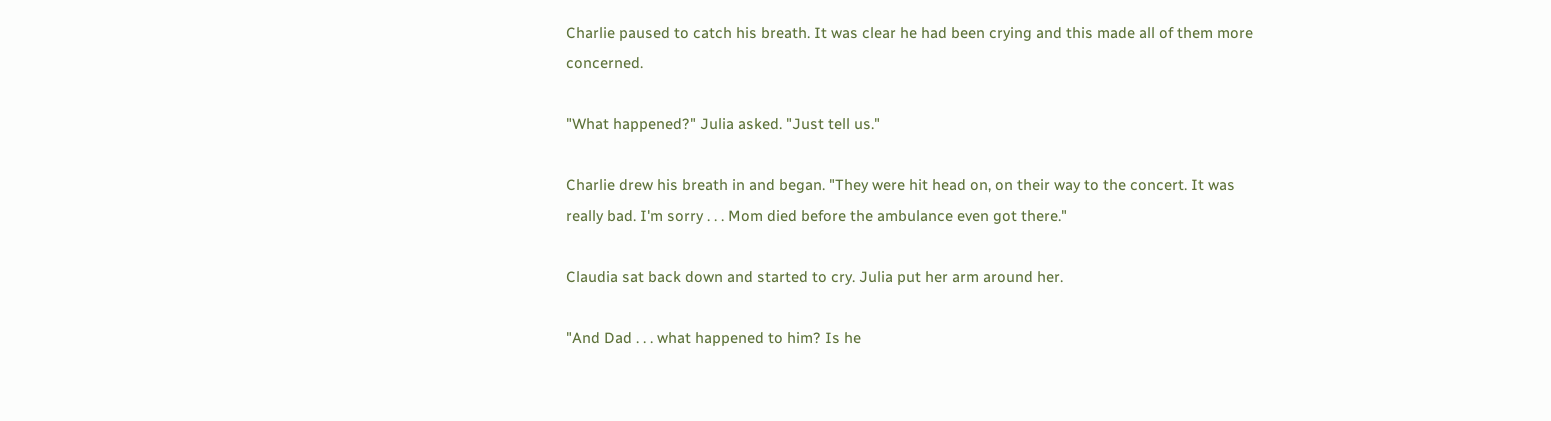Charlie paused to catch his breath. It was clear he had been crying and this made all of them more concerned.

"What happened?" Julia asked. "Just tell us."

Charlie drew his breath in and began. "They were hit head on, on their way to the concert. It was really bad. I'm sorry . . . Mom died before the ambulance even got there."

Claudia sat back down and started to cry. Julia put her arm around her.

"And Dad . . . what happened to him? Is he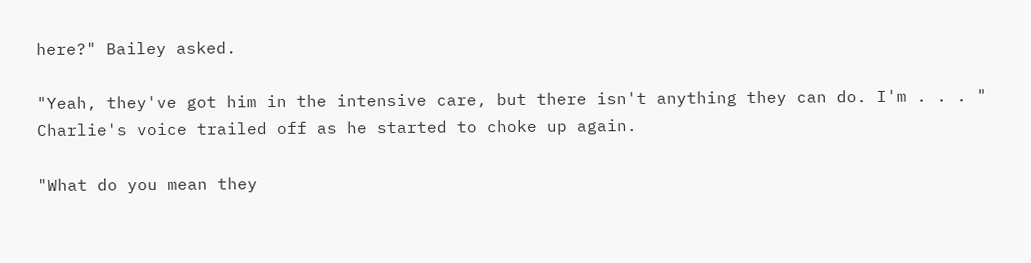here?" Bailey asked.

"Yeah, they've got him in the intensive care, but there isn't anything they can do. I'm . . . " Charlie's voice trailed off as he started to choke up again.

"What do you mean they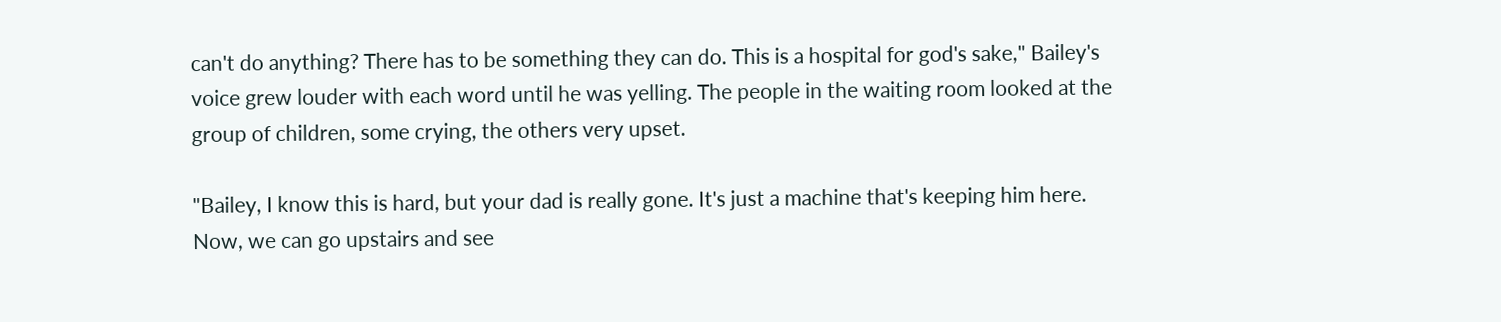can't do anything? There has to be something they can do. This is a hospital for god's sake," Bailey's voice grew louder with each word until he was yelling. The people in the waiting room looked at the group of children, some crying, the others very upset.

"Bailey, I know this is hard, but your dad is really gone. It's just a machine that's keeping him here. Now, we can go upstairs and see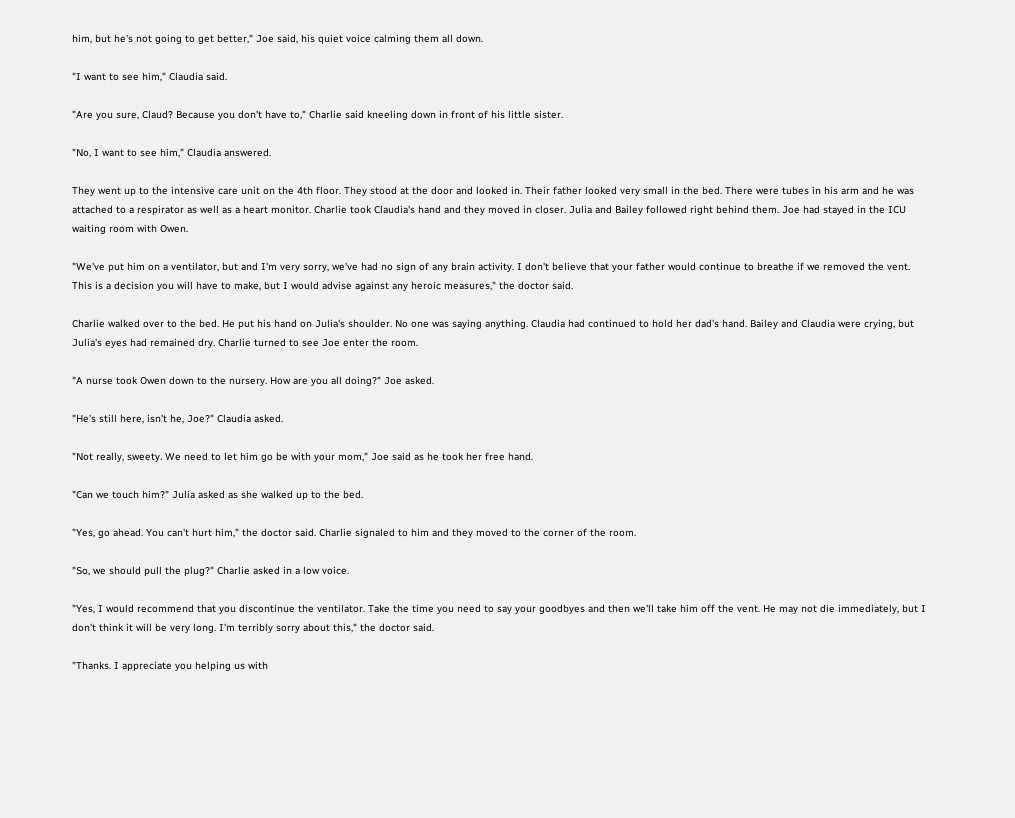him, but he's not going to get better," Joe said, his quiet voice calming them all down.

"I want to see him," Claudia said.

"Are you sure, Claud? Because you don't have to," Charlie said kneeling down in front of his little sister.

"No, I want to see him," Claudia answered.

They went up to the intensive care unit on the 4th floor. They stood at the door and looked in. Their father looked very small in the bed. There were tubes in his arm and he was attached to a respirator as well as a heart monitor. Charlie took Claudia's hand and they moved in closer. Julia and Bailey followed right behind them. Joe had stayed in the ICU waiting room with Owen.

"We've put him on a ventilator, but and I'm very sorry, we've had no sign of any brain activity. I don't believe that your father would continue to breathe if we removed the vent. This is a decision you will have to make, but I would advise against any heroic measures," the doctor said.

Charlie walked over to the bed. He put his hand on Julia's shoulder. No one was saying anything. Claudia had continued to hold her dad's hand. Bailey and Claudia were crying, but Julia's eyes had remained dry. Charlie turned to see Joe enter the room.

"A nurse took Owen down to the nursery. How are you all doing?" Joe asked.

"He's still here, isn't he, Joe?" Claudia asked.

"Not really, sweety. We need to let him go be with your mom," Joe said as he took her free hand.

"Can we touch him?" Julia asked as she walked up to the bed.

"Yes, go ahead. You can't hurt him," the doctor said. Charlie signaled to him and they moved to the corner of the room.

"So, we should pull the plug?" Charlie asked in a low voice.

"Yes, I would recommend that you discontinue the ventilator. Take the time you need to say your goodbyes and then we'll take him off the vent. He may not die immediately, but I don't think it will be very long. I'm terribly sorry about this," the doctor said.

"Thanks. I appreciate you helping us with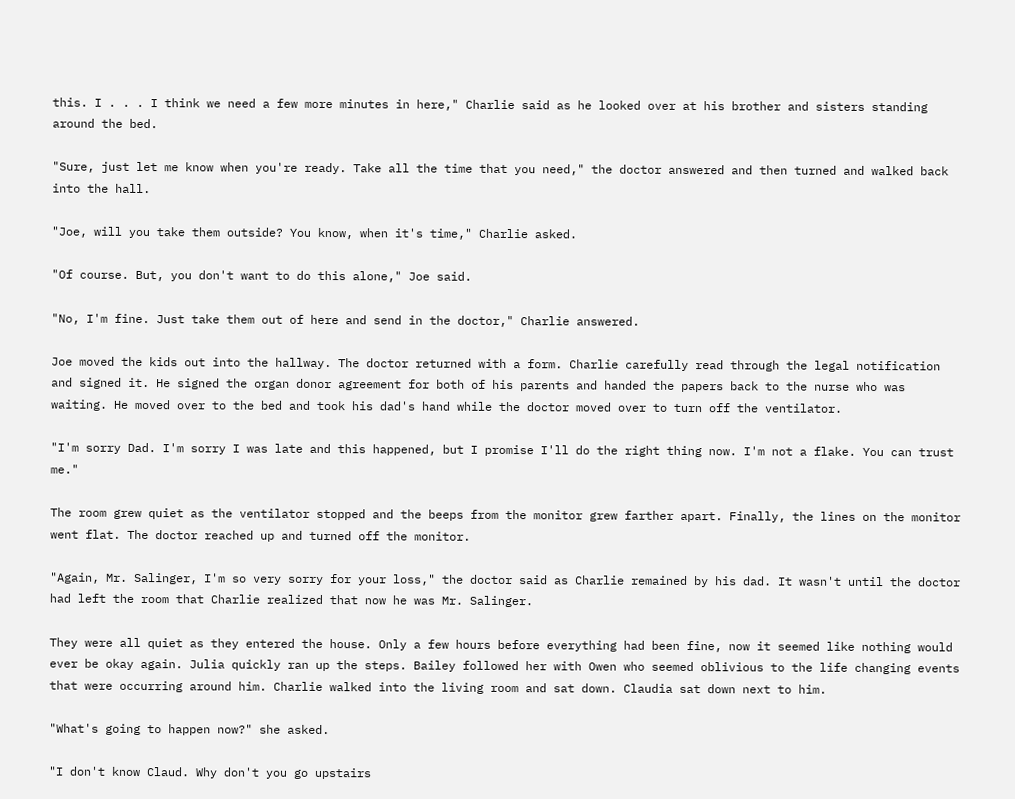this. I . . . I think we need a few more minutes in here," Charlie said as he looked over at his brother and sisters standing around the bed.

"Sure, just let me know when you're ready. Take all the time that you need," the doctor answered and then turned and walked back into the hall.

"Joe, will you take them outside? You know, when it's time," Charlie asked.

"Of course. But, you don't want to do this alone," Joe said.

"No, I'm fine. Just take them out of here and send in the doctor," Charlie answered.

Joe moved the kids out into the hallway. The doctor returned with a form. Charlie carefully read through the legal notification and signed it. He signed the organ donor agreement for both of his parents and handed the papers back to the nurse who was waiting. He moved over to the bed and took his dad's hand while the doctor moved over to turn off the ventilator.

"I'm sorry Dad. I'm sorry I was late and this happened, but I promise I'll do the right thing now. I'm not a flake. You can trust me."

The room grew quiet as the ventilator stopped and the beeps from the monitor grew farther apart. Finally, the lines on the monitor went flat. The doctor reached up and turned off the monitor.

"Again, Mr. Salinger, I'm so very sorry for your loss," the doctor said as Charlie remained by his dad. It wasn't until the doctor had left the room that Charlie realized that now he was Mr. Salinger.

They were all quiet as they entered the house. Only a few hours before everything had been fine, now it seemed like nothing would ever be okay again. Julia quickly ran up the steps. Bailey followed her with Owen who seemed oblivious to the life changing events that were occurring around him. Charlie walked into the living room and sat down. Claudia sat down next to him.

"What's going to happen now?" she asked.

"I don't know Claud. Why don't you go upstairs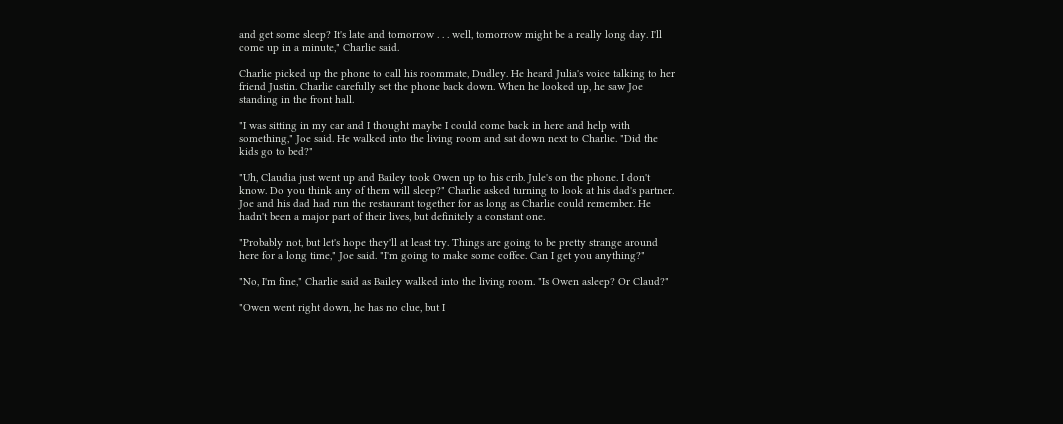and get some sleep? It's late and tomorrow . . . well, tomorrow might be a really long day. I'll come up in a minute," Charlie said.

Charlie picked up the phone to call his roommate, Dudley. He heard Julia's voice talking to her friend Justin. Charlie carefully set the phone back down. When he looked up, he saw Joe standing in the front hall.

"I was sitting in my car and I thought maybe I could come back in here and help with something," Joe said. He walked into the living room and sat down next to Charlie. "Did the kids go to bed?"

"Uh, Claudia just went up and Bailey took Owen up to his crib. Jule's on the phone. I don't know. Do you think any of them will sleep?" Charlie asked turning to look at his dad's partner. Joe and his dad had run the restaurant together for as long as Charlie could remember. He hadn't been a major part of their lives, but definitely a constant one.

"Probably not, but let's hope they'll at least try. Things are going to be pretty strange around here for a long time," Joe said. "I'm going to make some coffee. Can I get you anything?"

"No, I'm fine," Charlie said as Bailey walked into the living room. "Is Owen asleep? Or Claud?"

"Owen went right down, he has no clue, but I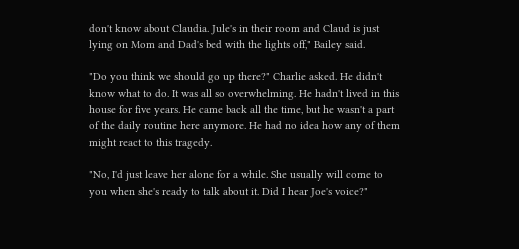don't know about Claudia. Jule's in their room and Claud is just lying on Mom and Dad's bed with the lights off," Bailey said.

"Do you think we should go up there?" Charlie asked. He didn't know what to do. It was all so overwhelming. He hadn't lived in this house for five years. He came back all the time, but he wasn't a part of the daily routine here anymore. He had no idea how any of them might react to this tragedy.

"No, I'd just leave her alone for a while. She usually will come to you when she's ready to talk about it. Did I hear Joe's voice?"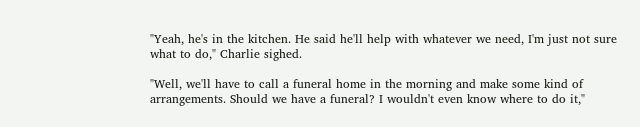"Yeah, he's in the kitchen. He said he'll help with whatever we need, I'm just not sure what to do," Charlie sighed.

"Well, we'll have to call a funeral home in the morning and make some kind of arrangements. Should we have a funeral? I wouldn't even know where to do it,"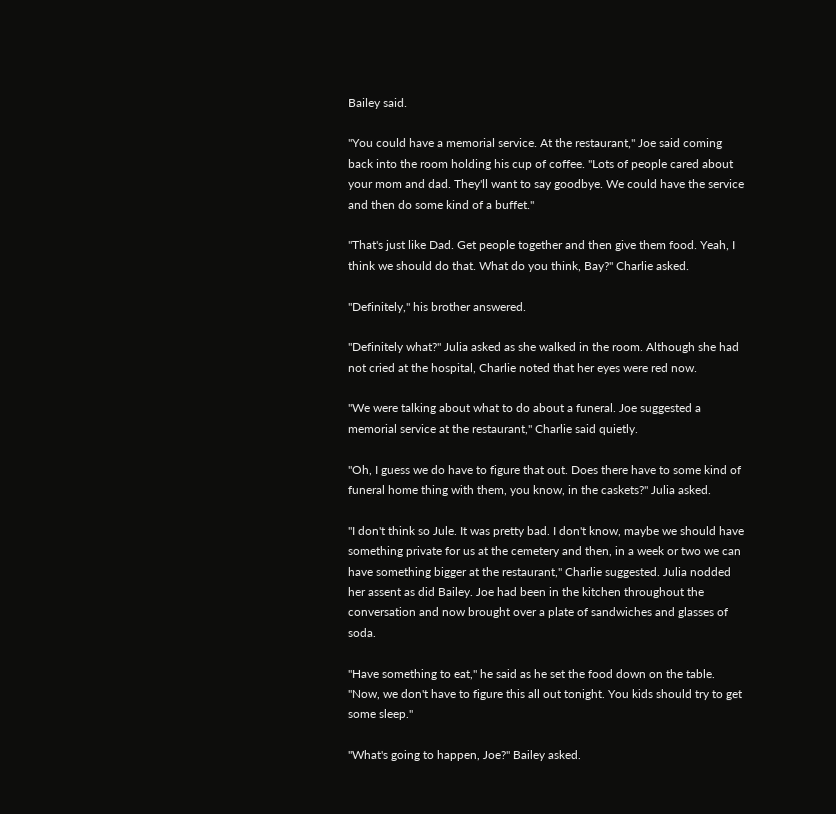Bailey said.

"You could have a memorial service. At the restaurant," Joe said coming back into the room holding his cup of coffee. "Lots of people cared about your mom and dad. They'll want to say goodbye. We could have the service and then do some kind of a buffet."

"That's just like Dad. Get people together and then give them food. Yeah, I think we should do that. What do you think, Bay?" Charlie asked.

"Definitely," his brother answered.

"Definitely what?" Julia asked as she walked in the room. Although she had not cried at the hospital, Charlie noted that her eyes were red now.

"We were talking about what to do about a funeral. Joe suggested a memorial service at the restaurant," Charlie said quietly.

"Oh, I guess we do have to figure that out. Does there have to some kind of funeral home thing with them, you know, in the caskets?" Julia asked.

"I don't think so Jule. It was pretty bad. I don't know, maybe we should have something private for us at the cemetery and then, in a week or two we can have something bigger at the restaurant," Charlie suggested. Julia nodded her assent as did Bailey. Joe had been in the kitchen throughout the conversation and now brought over a plate of sandwiches and glasses of soda.

"Have something to eat," he said as he set the food down on the table. "Now, we don't have to figure this all out tonight. You kids should try to get some sleep."

"What's going to happen, Joe?" Bailey asked.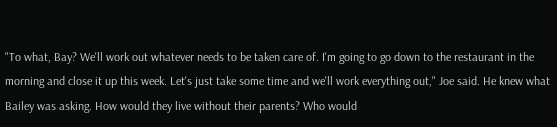"To what, Bay? We'll work out whatever needs to be taken care of. I'm going to go down to the restaurant in the morning and close it up this week. Let's just take some time and we'll work everything out," Joe said. He knew what Bailey was asking. How would they live without their parents? Who would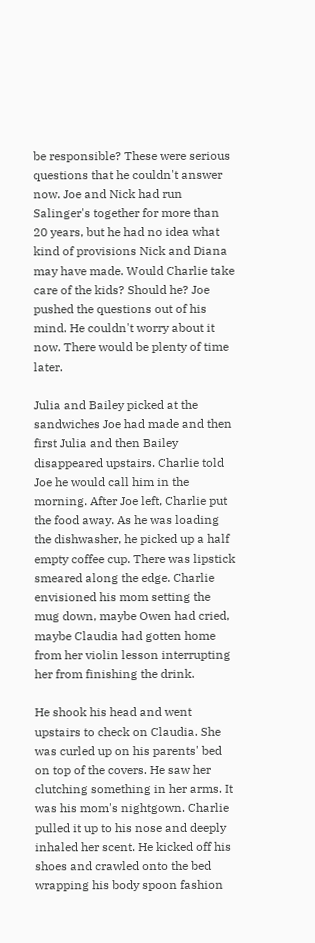be responsible? These were serious questions that he couldn't answer now. Joe and Nick had run Salinger's together for more than 20 years, but he had no idea what kind of provisions Nick and Diana may have made. Would Charlie take care of the kids? Should he? Joe pushed the questions out of his mind. He couldn't worry about it now. There would be plenty of time later.

Julia and Bailey picked at the sandwiches Joe had made and then first Julia and then Bailey disappeared upstairs. Charlie told Joe he would call him in the morning. After Joe left, Charlie put the food away. As he was loading the dishwasher, he picked up a half empty coffee cup. There was lipstick smeared along the edge. Charlie envisioned his mom setting the mug down, maybe Owen had cried, maybe Claudia had gotten home from her violin lesson interrupting her from finishing the drink.

He shook his head and went upstairs to check on Claudia. She was curled up on his parents' bed on top of the covers. He saw her clutching something in her arms. It was his mom's nightgown. Charlie pulled it up to his nose and deeply inhaled her scent. He kicked off his shoes and crawled onto the bed wrapping his body spoon fashion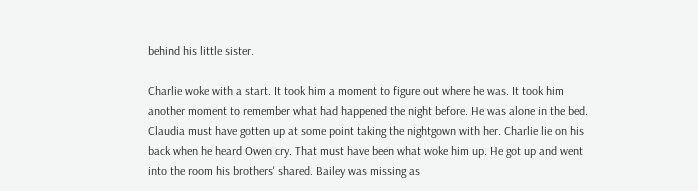behind his little sister.

Charlie woke with a start. It took him a moment to figure out where he was. It took him another moment to remember what had happened the night before. He was alone in the bed. Claudia must have gotten up at some point taking the nightgown with her. Charlie lie on his back when he heard Owen cry. That must have been what woke him up. He got up and went into the room his brothers' shared. Bailey was missing as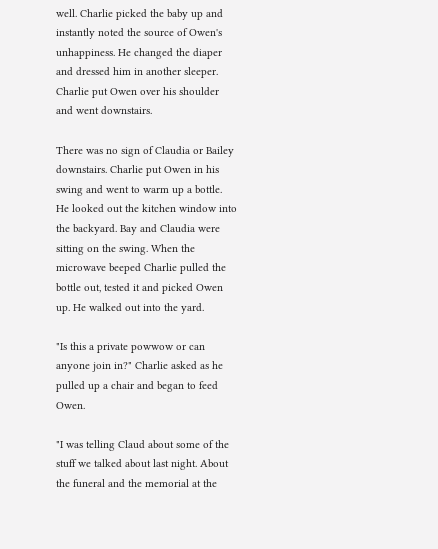well. Charlie picked the baby up and instantly noted the source of Owen's unhappiness. He changed the diaper and dressed him in another sleeper. Charlie put Owen over his shoulder and went downstairs.

There was no sign of Claudia or Bailey downstairs. Charlie put Owen in his swing and went to warm up a bottle. He looked out the kitchen window into the backyard. Bay and Claudia were sitting on the swing. When the microwave beeped Charlie pulled the bottle out, tested it and picked Owen up. He walked out into the yard.

"Is this a private powwow or can anyone join in?" Charlie asked as he pulled up a chair and began to feed Owen.

"I was telling Claud about some of the stuff we talked about last night. About the funeral and the memorial at the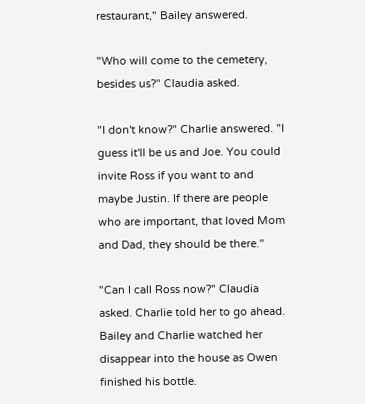restaurant," Bailey answered.

"Who will come to the cemetery, besides us?" Claudia asked.

"I don't know?" Charlie answered. "I guess it'll be us and Joe. You could invite Ross if you want to and maybe Justin. If there are people who are important, that loved Mom and Dad, they should be there."

"Can I call Ross now?" Claudia asked. Charlie told her to go ahead. Bailey and Charlie watched her disappear into the house as Owen finished his bottle.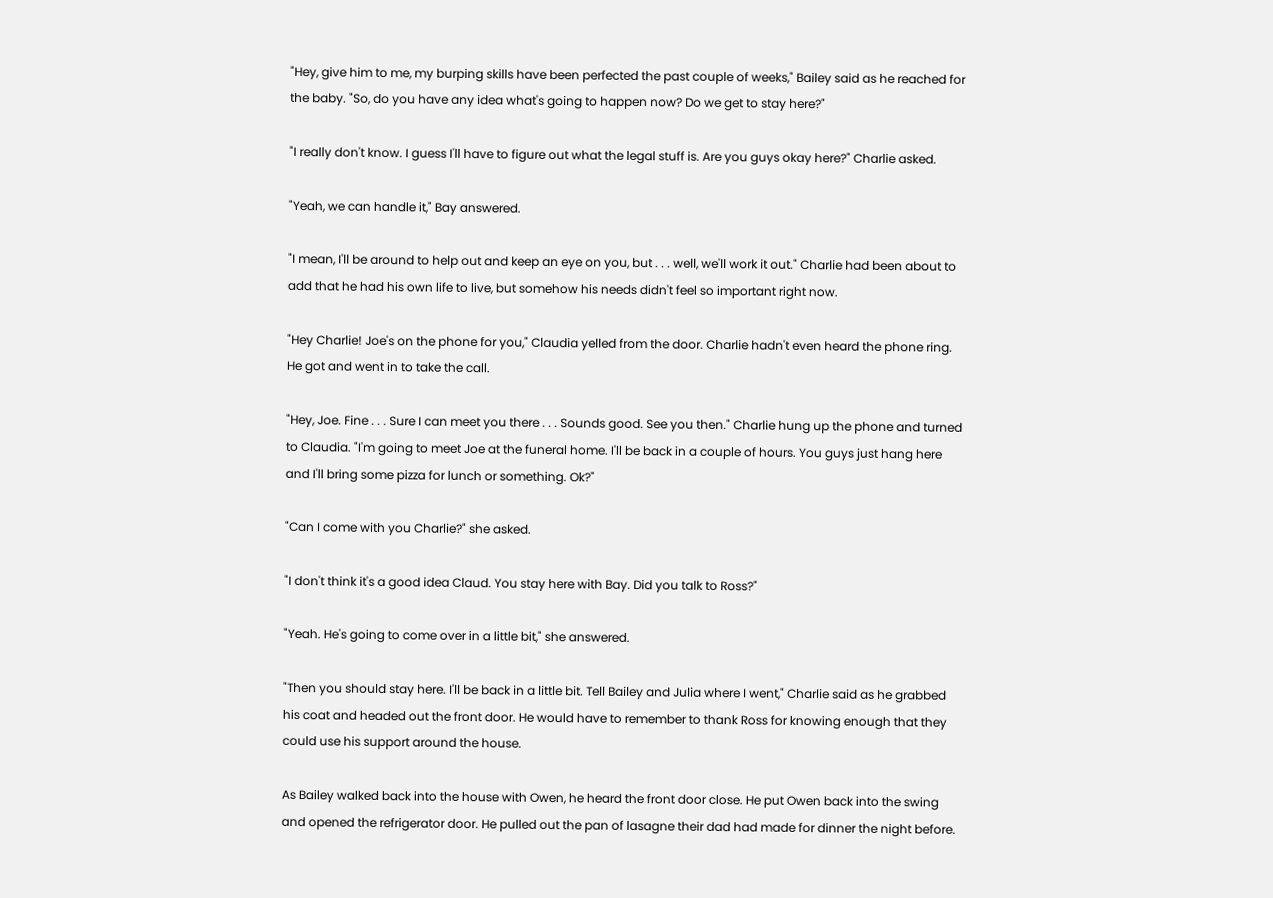"Hey, give him to me, my burping skills have been perfected the past couple of weeks," Bailey said as he reached for the baby. "So, do you have any idea what's going to happen now? Do we get to stay here?"

"I really don't know. I guess I'll have to figure out what the legal stuff is. Are you guys okay here?" Charlie asked.

"Yeah, we can handle it," Bay answered.

"I mean, I'll be around to help out and keep an eye on you, but . . . well, we'll work it out." Charlie had been about to add that he had his own life to live, but somehow his needs didn't feel so important right now.

"Hey Charlie! Joe's on the phone for you," Claudia yelled from the door. Charlie hadn't even heard the phone ring. He got and went in to take the call.

"Hey, Joe. Fine . . . Sure I can meet you there . . . Sounds good. See you then." Charlie hung up the phone and turned to Claudia. "I'm going to meet Joe at the funeral home. I'll be back in a couple of hours. You guys just hang here and I'll bring some pizza for lunch or something. Ok?"

"Can I come with you Charlie?" she asked.

"I don't think it's a good idea Claud. You stay here with Bay. Did you talk to Ross?"

"Yeah. He's going to come over in a little bit," she answered.

"Then you should stay here. I'll be back in a little bit. Tell Bailey and Julia where I went," Charlie said as he grabbed his coat and headed out the front door. He would have to remember to thank Ross for knowing enough that they could use his support around the house.

As Bailey walked back into the house with Owen, he heard the front door close. He put Owen back into the swing and opened the refrigerator door. He pulled out the pan of lasagne their dad had made for dinner the night before.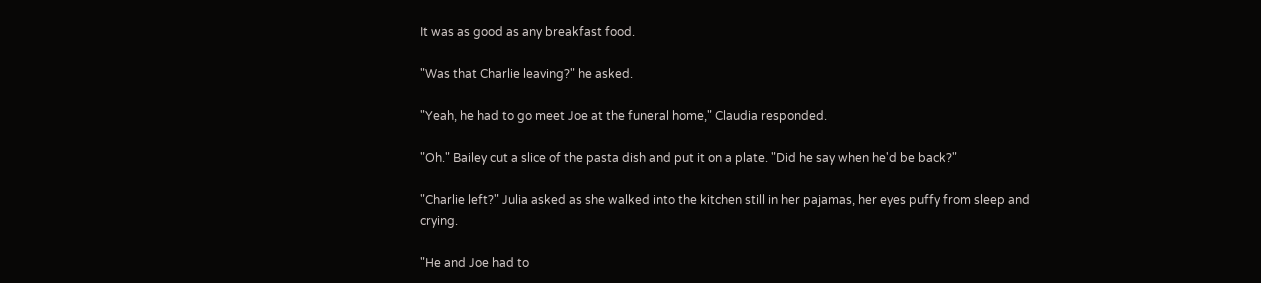It was as good as any breakfast food.

"Was that Charlie leaving?" he asked.

"Yeah, he had to go meet Joe at the funeral home," Claudia responded.

"Oh." Bailey cut a slice of the pasta dish and put it on a plate. "Did he say when he'd be back?"

"Charlie left?" Julia asked as she walked into the kitchen still in her pajamas, her eyes puffy from sleep and crying.

"He and Joe had to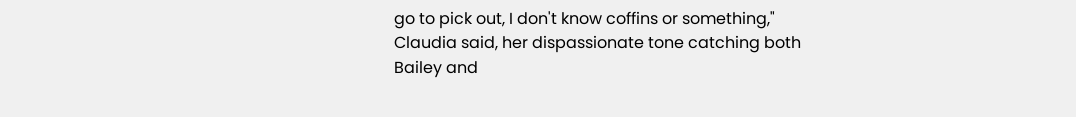go to pick out, I don't know coffins or something," Claudia said, her dispassionate tone catching both Bailey and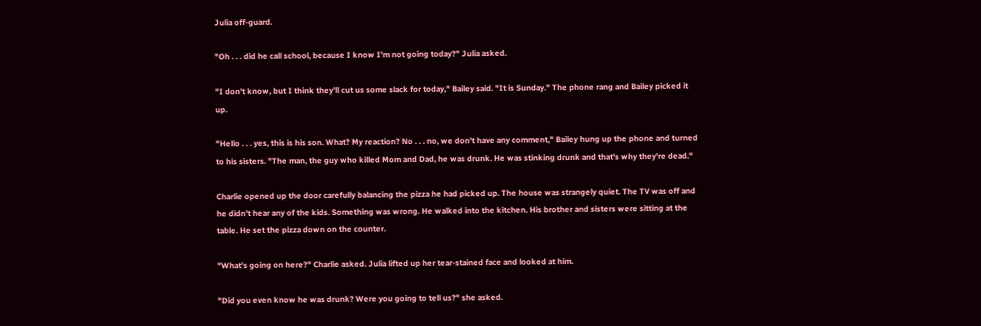Julia off-guard.

"Oh . . . did he call school, because I know I'm not going today?" Julia asked.

"I don't know, but I think they'll cut us some slack for today," Bailey said. "It is Sunday." The phone rang and Bailey picked it up.

"Hello . . . yes, this is his son. What? My reaction? No . . . no, we don't have any comment," Bailey hung up the phone and turned to his sisters. "The man, the guy who killed Mom and Dad, he was drunk. He was stinking drunk and that's why they're dead."

Charlie opened up the door carefully balancing the pizza he had picked up. The house was strangely quiet. The TV was off and he didn't hear any of the kids. Something was wrong. He walked into the kitchen. His brother and sisters were sitting at the table. He set the pizza down on the counter.

"What's going on here?" Charlie asked. Julia lifted up her tear-stained face and looked at him.

"Did you even know he was drunk? Were you going to tell us?" she asked.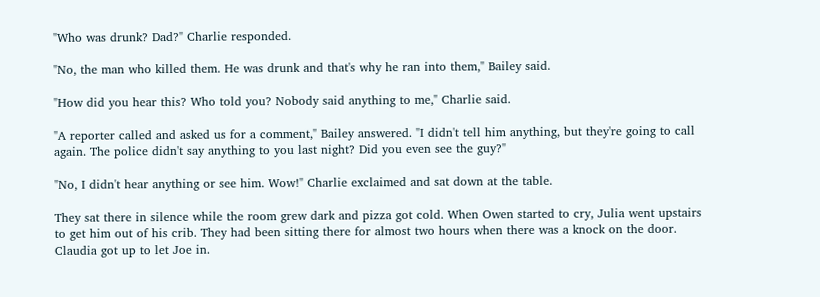"Who was drunk? Dad?" Charlie responded.

"No, the man who killed them. He was drunk and that's why he ran into them," Bailey said.

"How did you hear this? Who told you? Nobody said anything to me," Charlie said.

"A reporter called and asked us for a comment," Bailey answered. "I didn't tell him anything, but they're going to call again. The police didn't say anything to you last night? Did you even see the guy?"

"No, I didn't hear anything or see him. Wow!" Charlie exclaimed and sat down at the table.

They sat there in silence while the room grew dark and pizza got cold. When Owen started to cry, Julia went upstairs to get him out of his crib. They had been sitting there for almost two hours when there was a knock on the door. Claudia got up to let Joe in.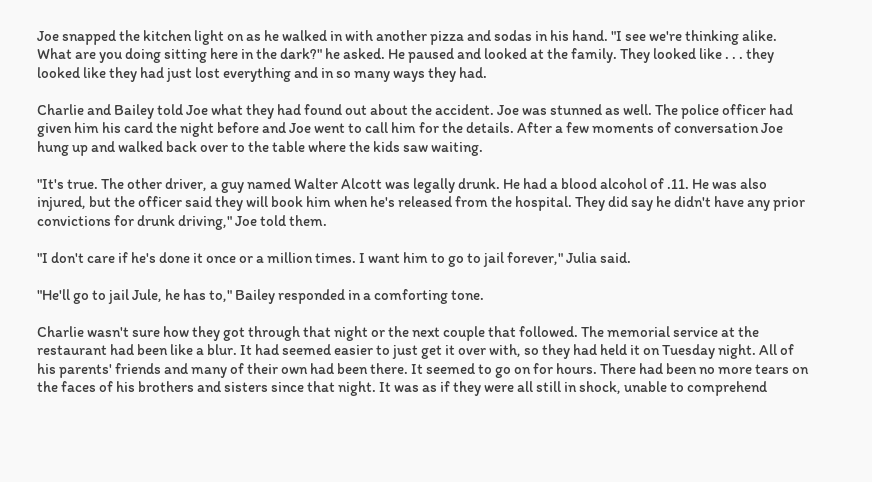Joe snapped the kitchen light on as he walked in with another pizza and sodas in his hand. "I see we're thinking alike. What are you doing sitting here in the dark?" he asked. He paused and looked at the family. They looked like . . . they looked like they had just lost everything and in so many ways they had.

Charlie and Bailey told Joe what they had found out about the accident. Joe was stunned as well. The police officer had given him his card the night before and Joe went to call him for the details. After a few moments of conversation Joe hung up and walked back over to the table where the kids saw waiting.

"It's true. The other driver, a guy named Walter Alcott was legally drunk. He had a blood alcohol of .11. He was also injured, but the officer said they will book him when he's released from the hospital. They did say he didn't have any prior convictions for drunk driving," Joe told them.

"I don't care if he's done it once or a million times. I want him to go to jail forever," Julia said.

"He'll go to jail Jule, he has to," Bailey responded in a comforting tone.

Charlie wasn't sure how they got through that night or the next couple that followed. The memorial service at the restaurant had been like a blur. It had seemed easier to just get it over with, so they had held it on Tuesday night. All of his parents' friends and many of their own had been there. It seemed to go on for hours. There had been no more tears on the faces of his brothers and sisters since that night. It was as if they were all still in shock, unable to comprehend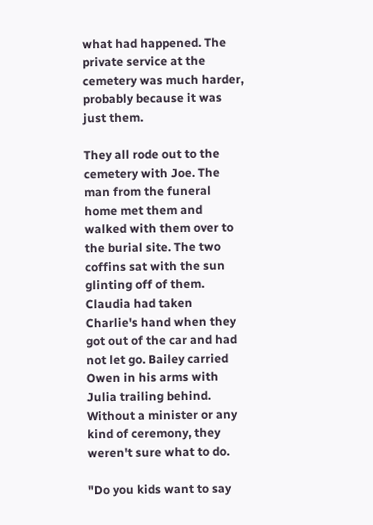what had happened. The private service at the cemetery was much harder, probably because it was just them.

They all rode out to the cemetery with Joe. The man from the funeral home met them and walked with them over to the burial site. The two coffins sat with the sun glinting off of them. Claudia had taken Charlie's hand when they got out of the car and had not let go. Bailey carried Owen in his arms with Julia trailing behind. Without a minister or any kind of ceremony, they weren't sure what to do.

"Do you kids want to say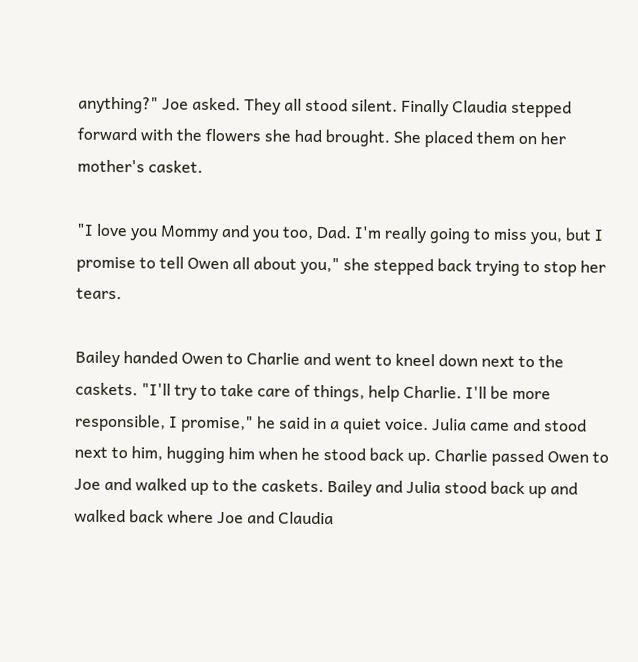anything?" Joe asked. They all stood silent. Finally Claudia stepped forward with the flowers she had brought. She placed them on her mother's casket.

"I love you Mommy and you too, Dad. I'm really going to miss you, but I promise to tell Owen all about you," she stepped back trying to stop her tears.

Bailey handed Owen to Charlie and went to kneel down next to the caskets. "I'll try to take care of things, help Charlie. I'll be more responsible, I promise," he said in a quiet voice. Julia came and stood next to him, hugging him when he stood back up. Charlie passed Owen to Joe and walked up to the caskets. Bailey and Julia stood back up and walked back where Joe and Claudia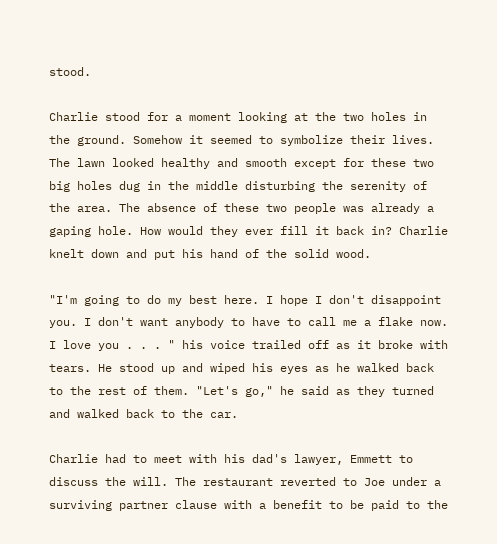stood.

Charlie stood for a moment looking at the two holes in the ground. Somehow it seemed to symbolize their lives. The lawn looked healthy and smooth except for these two big holes dug in the middle disturbing the serenity of the area. The absence of these two people was already a gaping hole. How would they ever fill it back in? Charlie knelt down and put his hand of the solid wood.

"I'm going to do my best here. I hope I don't disappoint you. I don't want anybody to have to call me a flake now. I love you . . . " his voice trailed off as it broke with tears. He stood up and wiped his eyes as he walked back to the rest of them. "Let's go," he said as they turned and walked back to the car.

Charlie had to meet with his dad's lawyer, Emmett to discuss the will. The restaurant reverted to Joe under a surviving partner clause with a benefit to be paid to the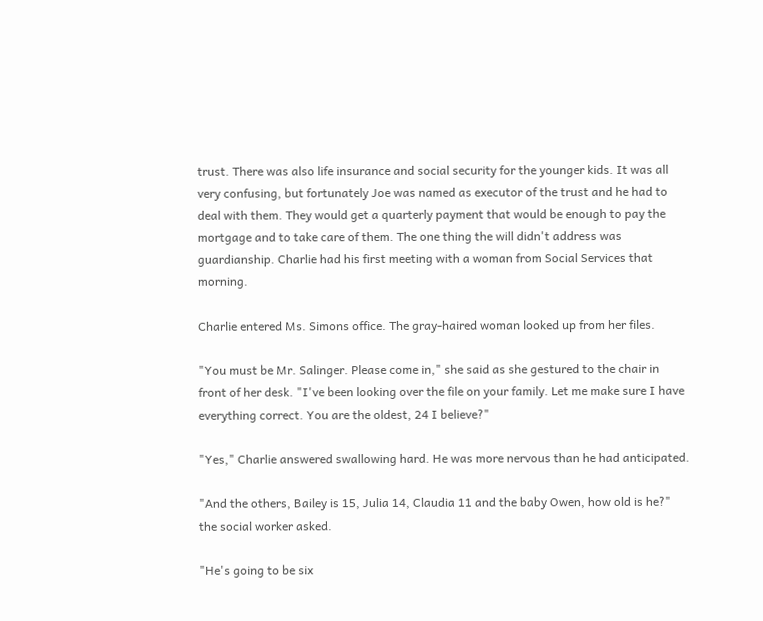trust. There was also life insurance and social security for the younger kids. It was all very confusing, but fortunately Joe was named as executor of the trust and he had to deal with them. They would get a quarterly payment that would be enough to pay the mortgage and to take care of them. The one thing the will didn't address was guardianship. Charlie had his first meeting with a woman from Social Services that morning.

Charlie entered Ms. Simons office. The gray-haired woman looked up from her files.

"You must be Mr. Salinger. Please come in," she said as she gestured to the chair in front of her desk. "I've been looking over the file on your family. Let me make sure I have everything correct. You are the oldest, 24 I believe?"

"Yes," Charlie answered swallowing hard. He was more nervous than he had anticipated.

"And the others, Bailey is 15, Julia 14, Claudia 11 and the baby Owen, how old is he?" the social worker asked.

"He's going to be six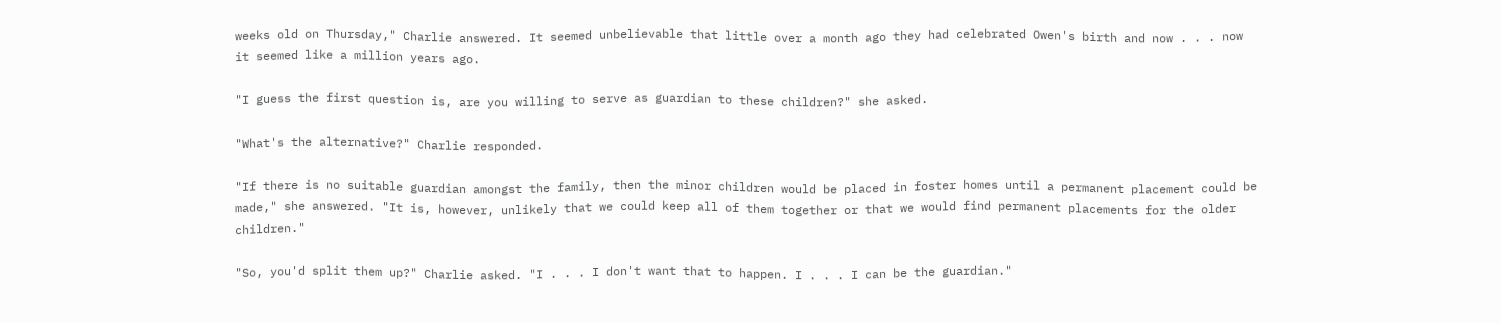weeks old on Thursday," Charlie answered. It seemed unbelievable that little over a month ago they had celebrated Owen's birth and now . . . now it seemed like a million years ago.

"I guess the first question is, are you willing to serve as guardian to these children?" she asked.

"What's the alternative?" Charlie responded.

"If there is no suitable guardian amongst the family, then the minor children would be placed in foster homes until a permanent placement could be made," she answered. "It is, however, unlikely that we could keep all of them together or that we would find permanent placements for the older children."

"So, you'd split them up?" Charlie asked. "I . . . I don't want that to happen. I . . . I can be the guardian."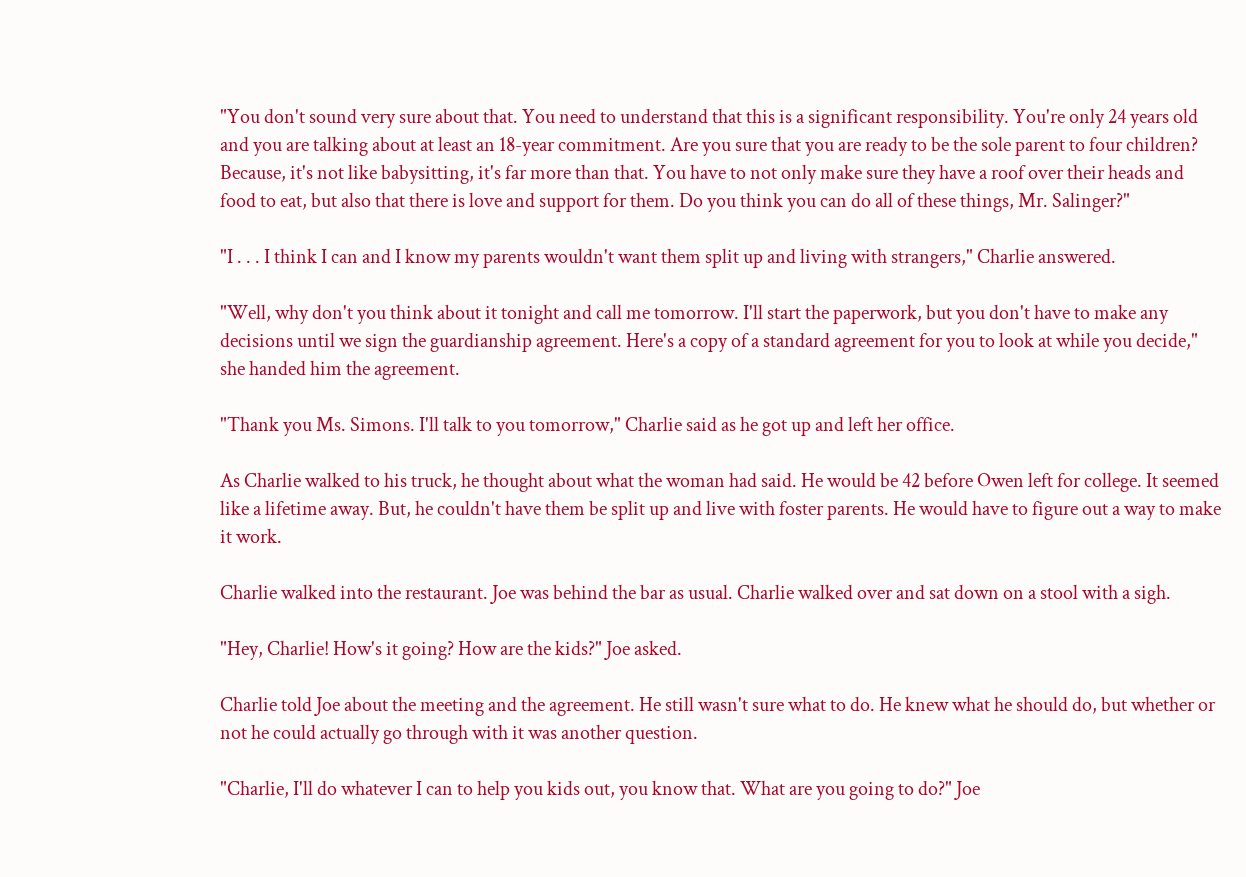"You don't sound very sure about that. You need to understand that this is a significant responsibility. You're only 24 years old and you are talking about at least an 18-year commitment. Are you sure that you are ready to be the sole parent to four children? Because, it's not like babysitting, it's far more than that. You have to not only make sure they have a roof over their heads and food to eat, but also that there is love and support for them. Do you think you can do all of these things, Mr. Salinger?"

"I . . . I think I can and I know my parents wouldn't want them split up and living with strangers," Charlie answered.

"Well, why don't you think about it tonight and call me tomorrow. I'll start the paperwork, but you don't have to make any decisions until we sign the guardianship agreement. Here's a copy of a standard agreement for you to look at while you decide," she handed him the agreement.

"Thank you Ms. Simons. I'll talk to you tomorrow," Charlie said as he got up and left her office.

As Charlie walked to his truck, he thought about what the woman had said. He would be 42 before Owen left for college. It seemed like a lifetime away. But, he couldn't have them be split up and live with foster parents. He would have to figure out a way to make it work.

Charlie walked into the restaurant. Joe was behind the bar as usual. Charlie walked over and sat down on a stool with a sigh.

"Hey, Charlie! How's it going? How are the kids?" Joe asked.

Charlie told Joe about the meeting and the agreement. He still wasn't sure what to do. He knew what he should do, but whether or not he could actually go through with it was another question.

"Charlie, I'll do whatever I can to help you kids out, you know that. What are you going to do?" Joe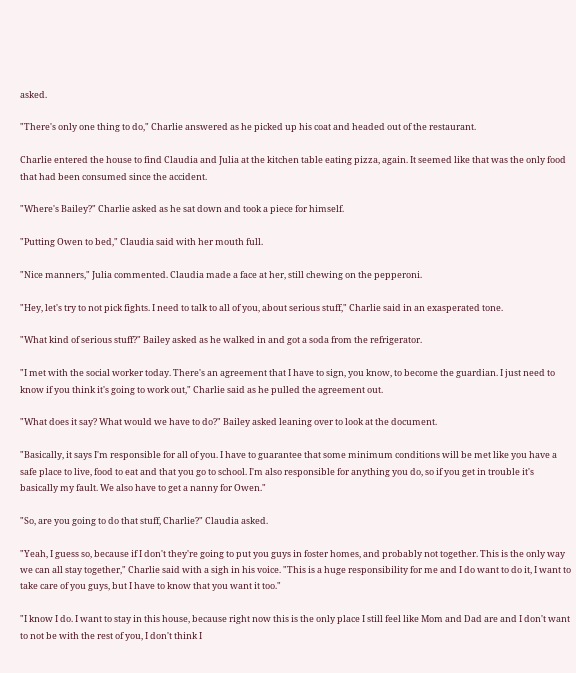asked.

"There's only one thing to do," Charlie answered as he picked up his coat and headed out of the restaurant.

Charlie entered the house to find Claudia and Julia at the kitchen table eating pizza, again. It seemed like that was the only food that had been consumed since the accident.

"Where's Bailey?" Charlie asked as he sat down and took a piece for himself.

"Putting Owen to bed," Claudia said with her mouth full.

"Nice manners," Julia commented. Claudia made a face at her, still chewing on the pepperoni.

"Hey, let's try to not pick fights. I need to talk to all of you, about serious stuff," Charlie said in an exasperated tone.

"What kind of serious stuff?" Bailey asked as he walked in and got a soda from the refrigerator.

"I met with the social worker today. There's an agreement that I have to sign, you know, to become the guardian. I just need to know if you think it's going to work out," Charlie said as he pulled the agreement out.

"What does it say? What would we have to do?" Bailey asked leaning over to look at the document.

"Basically, it says I'm responsible for all of you. I have to guarantee that some minimum conditions will be met like you have a safe place to live, food to eat and that you go to school. I'm also responsible for anything you do, so if you get in trouble it's basically my fault. We also have to get a nanny for Owen."

"So, are you going to do that stuff, Charlie?" Claudia asked.

"Yeah, I guess so, because if I don't they're going to put you guys in foster homes, and probably not together. This is the only way we can all stay together," Charlie said with a sigh in his voice. "This is a huge responsibility for me and I do want to do it, I want to take care of you guys, but I have to know that you want it too."

"I know I do. I want to stay in this house, because right now this is the only place I still feel like Mom and Dad are and I don't want to not be with the rest of you, I don't think I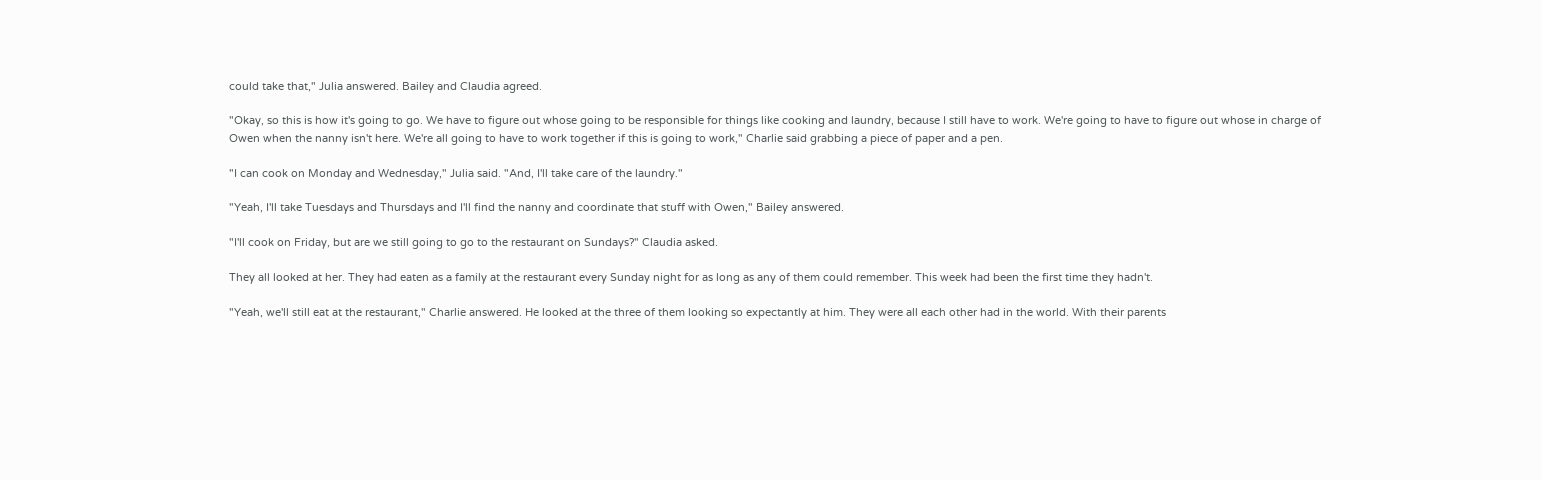could take that," Julia answered. Bailey and Claudia agreed.

"Okay, so this is how it's going to go. We have to figure out whose going to be responsible for things like cooking and laundry, because I still have to work. We're going to have to figure out whose in charge of Owen when the nanny isn't here. We're all going to have to work together if this is going to work," Charlie said grabbing a piece of paper and a pen.

"I can cook on Monday and Wednesday," Julia said. "And, I'll take care of the laundry."

"Yeah, I'll take Tuesdays and Thursdays and I'll find the nanny and coordinate that stuff with Owen," Bailey answered.

"I'll cook on Friday, but are we still going to go to the restaurant on Sundays?" Claudia asked.

They all looked at her. They had eaten as a family at the restaurant every Sunday night for as long as any of them could remember. This week had been the first time they hadn't.

"Yeah, we'll still eat at the restaurant," Charlie answered. He looked at the three of them looking so expectantly at him. They were all each other had in the world. With their parents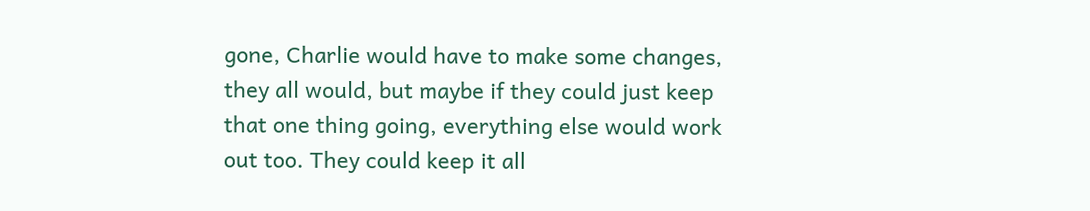gone, Charlie would have to make some changes, they all would, but maybe if they could just keep that one thing going, everything else would work out too. They could keep it all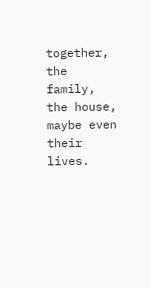together, the family, the house, maybe even their lives.